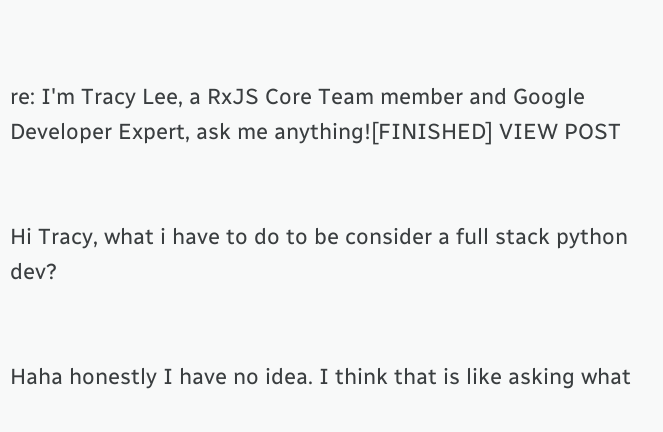re: I'm Tracy Lee, a RxJS Core Team member and Google Developer Expert, ask me anything![FINISHED] VIEW POST


Hi Tracy, what i have to do to be consider a full stack python dev?


Haha honestly I have no idea. I think that is like asking what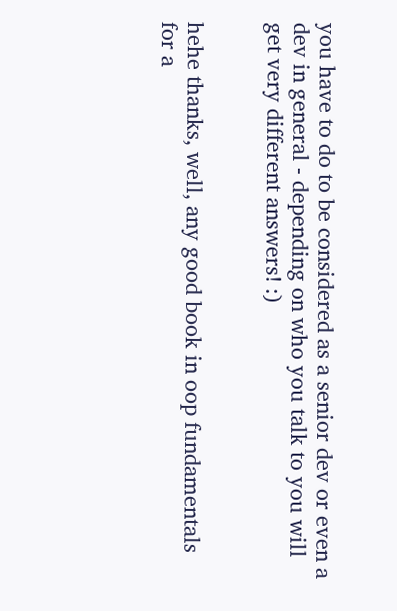you have to do to be considered as a senior dev or even a dev in general - depending on who you talk to you will get very different answers! :)


hehe thanks, well, any good book in oop fundamentals for a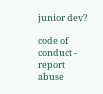junior dev?

code of conduct - report abuse